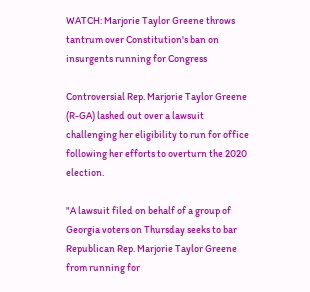WATCH: Marjorie Taylor Greene throws tantrum over Constitution's ban on insurgents running for Congress

Controversial Rep. Marjorie Taylor Greene (R-GA) lashed out over a lawsuit challenging her eligibility to run for office following her efforts to overturn the 2020 election.

"A lawsuit filed on behalf of a group of Georgia voters on Thursday seeks to bar Republican Rep. Marjorie Taylor Greene from running for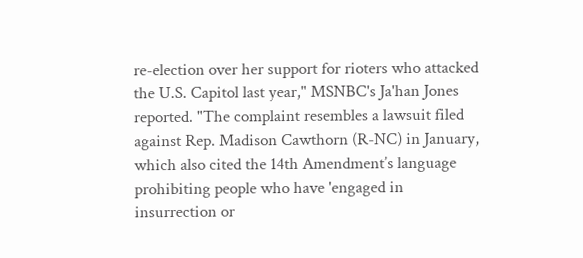re-election over her support for rioters who attacked the U.S. Capitol last year," MSNBC's Ja'han Jones reported. "The complaint resembles a lawsuit filed against Rep. Madison Cawthorn (R-NC) in January, which also cited the 14th Amendment’s language prohibiting people who have 'engaged in insurrection or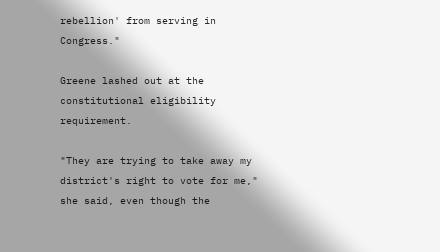rebellion' from serving in Congress."

Greene lashed out at the constitutional eligibility requirement.

"They are trying to take away my district's right to vote for me," she said, even though the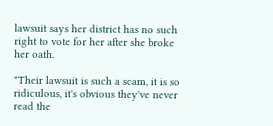lawsuit says her district has no such right to vote for her after she broke her oath.

"Their lawsuit is such a scam, it is so ridiculous, it's obvious they've never read the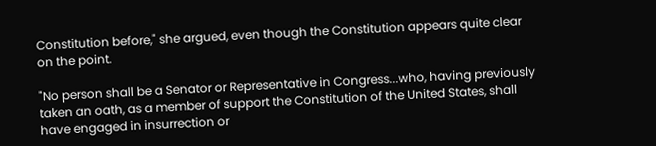Constitution before," she argued, even though the Constitution appears quite clear on the point.

"No person shall be a Senator or Representative in Congress...who, having previously taken an oath, as a member of support the Constitution of the United States, shall have engaged in insurrection or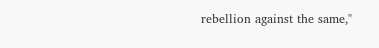rebellion against the same,"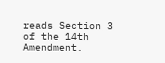reads Section 3 of the 14th Amendment.